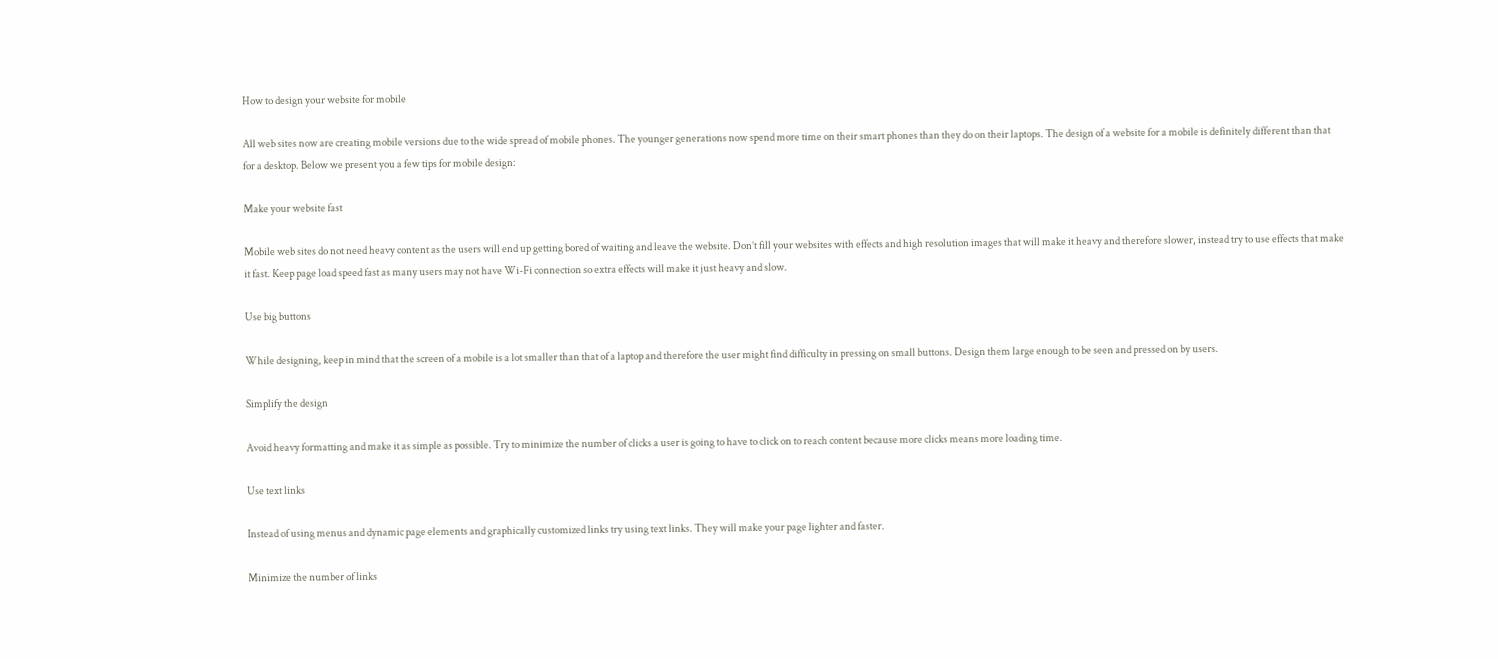How to design your website for mobile

All web sites now are creating mobile versions due to the wide spread of mobile phones. The younger generations now spend more time on their smart phones than they do on their laptops. The design of a website for a mobile is definitely different than that for a desktop. Below we present you a few tips for mobile design:

Make your website fast

Mobile web sites do not need heavy content as the users will end up getting bored of waiting and leave the website. Don’t fill your websites with effects and high resolution images that will make it heavy and therefore slower, instead try to use effects that make it fast. Keep page load speed fast as many users may not have Wi-Fi connection so extra effects will make it just heavy and slow.

Use big buttons

While designing, keep in mind that the screen of a mobile is a lot smaller than that of a laptop and therefore the user might find difficulty in pressing on small buttons. Design them large enough to be seen and pressed on by users.

Simplify the design

Avoid heavy formatting and make it as simple as possible. Try to minimize the number of clicks a user is going to have to click on to reach content because more clicks means more loading time.

Use text links

Instead of using menus and dynamic page elements and graphically customized links try using text links. They will make your page lighter and faster.

Minimize the number of links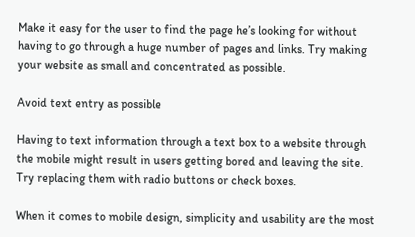Make it easy for the user to find the page he’s looking for without having to go through a huge number of pages and links. Try making your website as small and concentrated as possible.

Avoid text entry as possible

Having to text information through a text box to a website through the mobile might result in users getting bored and leaving the site. Try replacing them with radio buttons or check boxes.

When it comes to mobile design, simplicity and usability are the most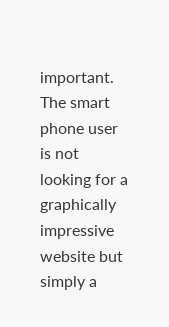important. The smart phone user is not looking for a graphically impressive website but simply a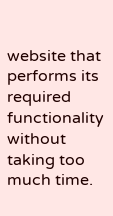website that performs its required functionality without taking too much time.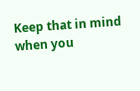Keep that in mind when you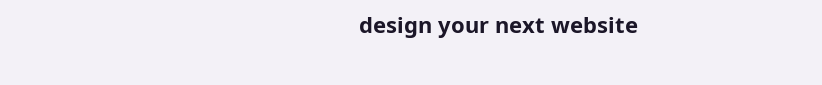design your next website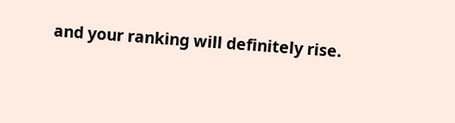and your ranking will definitely rise.